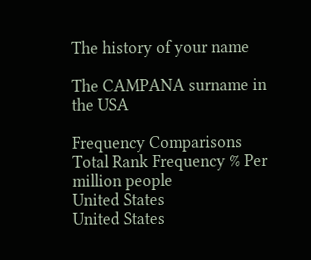The history of your name

The CAMPANA surname in the USA

Frequency Comparisons
Total Rank Frequency % Per million people
United States
United States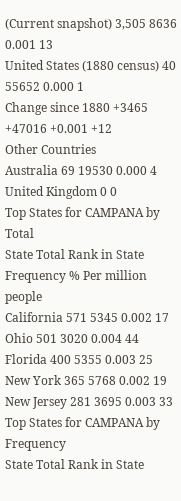(Current snapshot) 3,505 8636 0.001 13
United States (1880 census) 40 55652 0.000 1
Change since 1880 +3465 +47016 +0.001 +12
Other Countries
Australia 69 19530 0.000 4
United Kingdom 0 0
Top States for CAMPANA by Total
State Total Rank in State Frequency % Per million people
California 571 5345 0.002 17
Ohio 501 3020 0.004 44
Florida 400 5355 0.003 25
New York 365 5768 0.002 19
New Jersey 281 3695 0.003 33
Top States for CAMPANA by Frequency
State Total Rank in State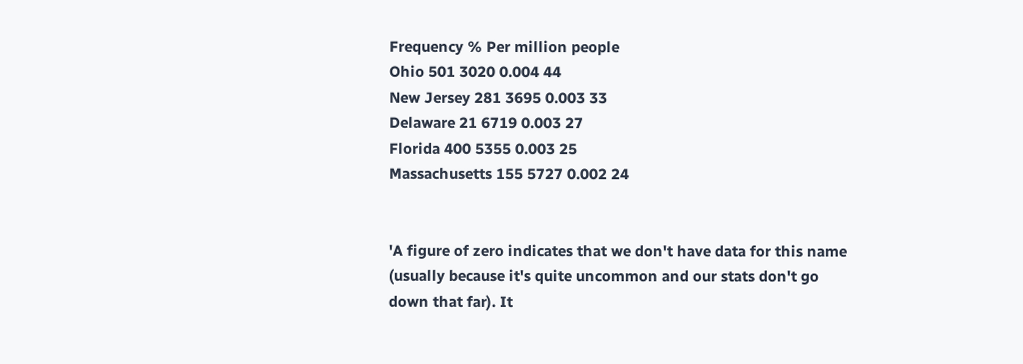Frequency % Per million people
Ohio 501 3020 0.004 44
New Jersey 281 3695 0.003 33
Delaware 21 6719 0.003 27
Florida 400 5355 0.003 25
Massachusetts 155 5727 0.002 24


'A figure of zero indicates that we don't have data for this name (usually because it's quite uncommon and our stats don't go down that far). It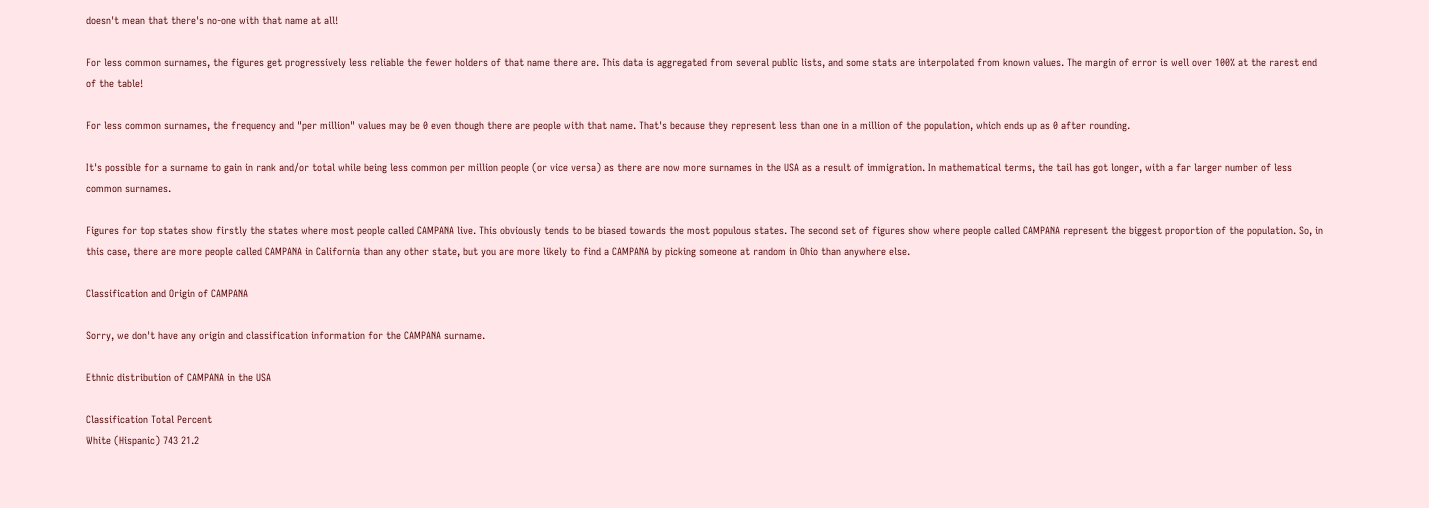doesn't mean that there's no-one with that name at all!

For less common surnames, the figures get progressively less reliable the fewer holders of that name there are. This data is aggregated from several public lists, and some stats are interpolated from known values. The margin of error is well over 100% at the rarest end of the table!

For less common surnames, the frequency and "per million" values may be 0 even though there are people with that name. That's because they represent less than one in a million of the population, which ends up as 0 after rounding.

It's possible for a surname to gain in rank and/or total while being less common per million people (or vice versa) as there are now more surnames in the USA as a result of immigration. In mathematical terms, the tail has got longer, with a far larger number of less common surnames.

Figures for top states show firstly the states where most people called CAMPANA live. This obviously tends to be biased towards the most populous states. The second set of figures show where people called CAMPANA represent the biggest proportion of the population. So, in this case, there are more people called CAMPANA in California than any other state, but you are more likely to find a CAMPANA by picking someone at random in Ohio than anywhere else.

Classification and Origin of CAMPANA

Sorry, we don't have any origin and classification information for the CAMPANA surname.

Ethnic distribution of CAMPANA in the USA

Classification Total Percent
White (Hispanic) 743 21.2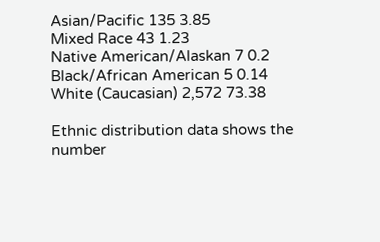Asian/Pacific 135 3.85
Mixed Race 43 1.23
Native American/Alaskan 7 0.2
Black/African American 5 0.14
White (Caucasian) 2,572 73.38

Ethnic distribution data shows the number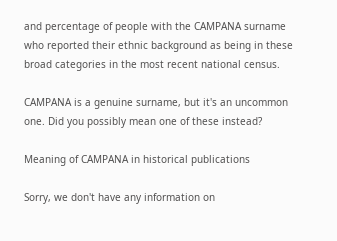and percentage of people with the CAMPANA surname who reported their ethnic background as being in these broad categories in the most recent national census.

CAMPANA is a genuine surname, but it's an uncommon one. Did you possibly mean one of these instead?

Meaning of CAMPANA in historical publications

Sorry, we don't have any information on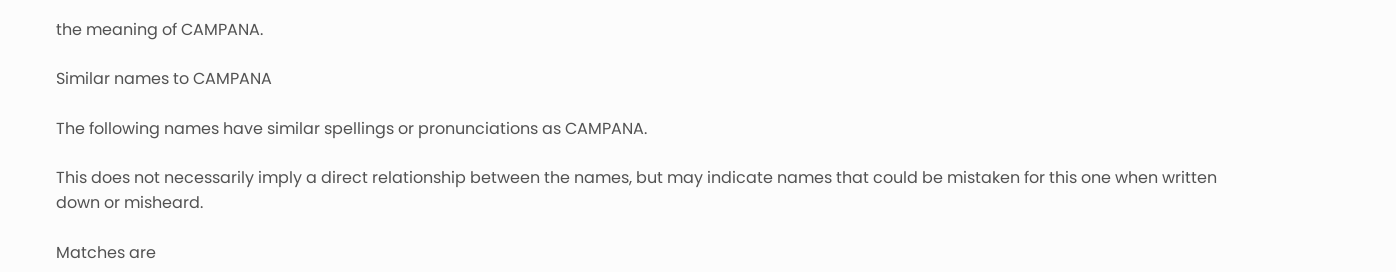the meaning of CAMPANA.

Similar names to CAMPANA

The following names have similar spellings or pronunciations as CAMPANA.

This does not necessarily imply a direct relationship between the names, but may indicate names that could be mistaken for this one when written down or misheard.

Matches are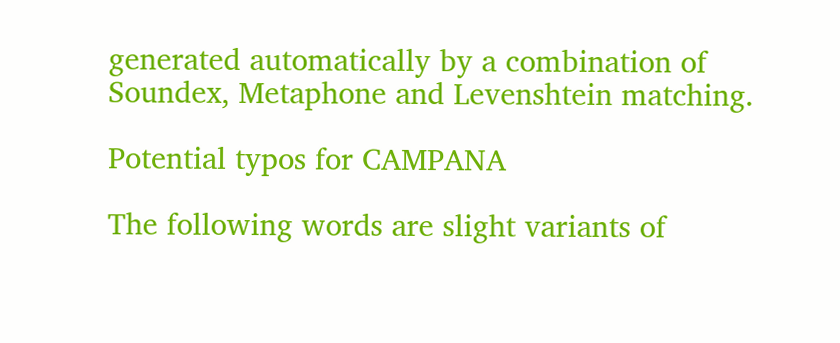generated automatically by a combination of Soundex, Metaphone and Levenshtein matching.

Potential typos for CAMPANA

The following words are slight variants of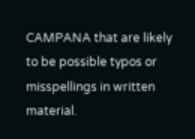CAMPANA that are likely to be possible typos or misspellings in written material.